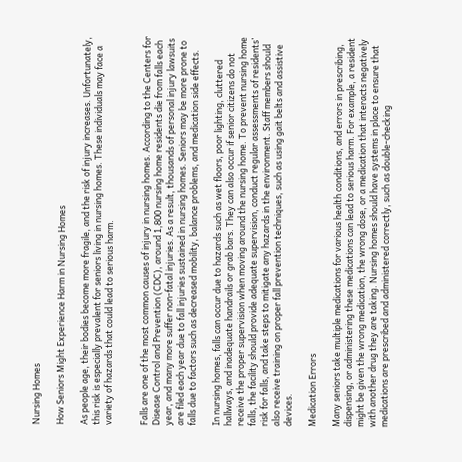Nursing Homes

How Seniors Might Experience Harm in Nursing Homes

As people age, their bodies become more fragile, and the risk of injury increases. Unfortunately, this risk is especially prevalent for seniors living in nursing homes. These individuals may face a variety of hazards that could lead to serious harm.


Falls are one of the most common causes of injury in nursing homes. According to the Centers for Disease Control and Prevention (CDC), around 1,800 nursing home residents die from falls each year, and many more suffer non-fatal injuries. As a result, thousands of personal injury lawsuits are filed each year due to fall injuries sustained in nursing homes. Seniors may be more prone to falls due to factors such as decreased mobility, balance problems, and medication side effects.

In nursing homes, falls can occur due to hazards such as wet floors, poor lighting, cluttered hallways, and inadequate handrails or grab bars. They can also occur if senior citizens do not receive the proper supervision when moving around the nursing home. To prevent nursing home falls, the facility should provide adequate supervision, conduct regular assessments of residents’ risk for falls, and take steps to mitigate any hazards in the environment. Staff members should also receive training on proper fall prevention techniques, such as using gait belts and assistive devices.

Medication Errors

Many seniors take multiple medications for various health conditions, and errors in prescribing, dispensing, or administering these medications can lead to serious harm. For example, a resident might be given the wrong medication, the wrong dose, or a medication that interacts negatively with another drug they are taking. Nursing homes should have systems in place to ensure that medications are prescribed and administered correctly, such as double-checking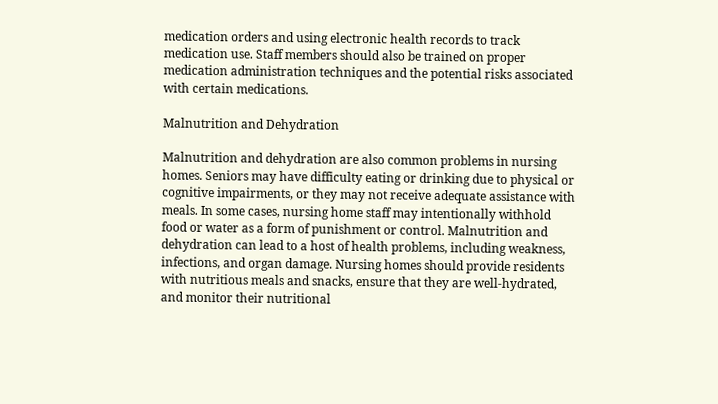medication orders and using electronic health records to track medication use. Staff members should also be trained on proper medication administration techniques and the potential risks associated with certain medications.

Malnutrition and Dehydration

Malnutrition and dehydration are also common problems in nursing homes. Seniors may have difficulty eating or drinking due to physical or cognitive impairments, or they may not receive adequate assistance with meals. In some cases, nursing home staff may intentionally withhold food or water as a form of punishment or control. Malnutrition and dehydration can lead to a host of health problems, including weakness, infections, and organ damage. Nursing homes should provide residents with nutritious meals and snacks, ensure that they are well-hydrated, and monitor their nutritional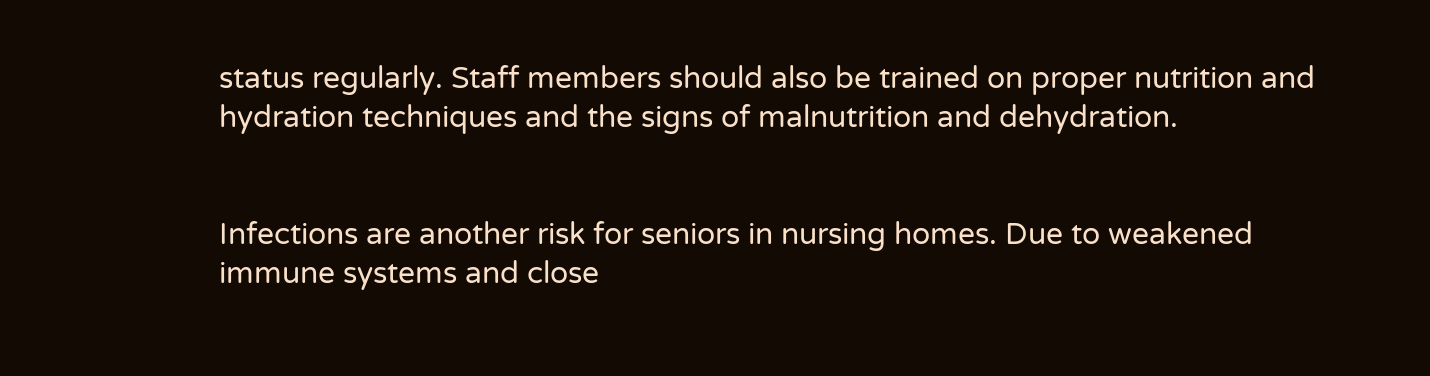status regularly. Staff members should also be trained on proper nutrition and hydration techniques and the signs of malnutrition and dehydration.


Infections are another risk for seniors in nursing homes. Due to weakened immune systems and close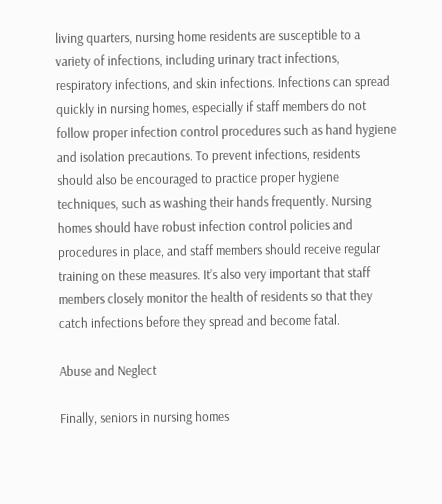living quarters, nursing home residents are susceptible to a variety of infections, including urinary tract infections, respiratory infections, and skin infections. Infections can spread quickly in nursing homes, especially if staff members do not follow proper infection control procedures such as hand hygiene and isolation precautions. To prevent infections, residents should also be encouraged to practice proper hygiene techniques, such as washing their hands frequently. Nursing homes should have robust infection control policies and procedures in place, and staff members should receive regular training on these measures. It’s also very important that staff members closely monitor the health of residents so that they catch infections before they spread and become fatal.

Abuse and Neglect

Finally, seniors in nursing homes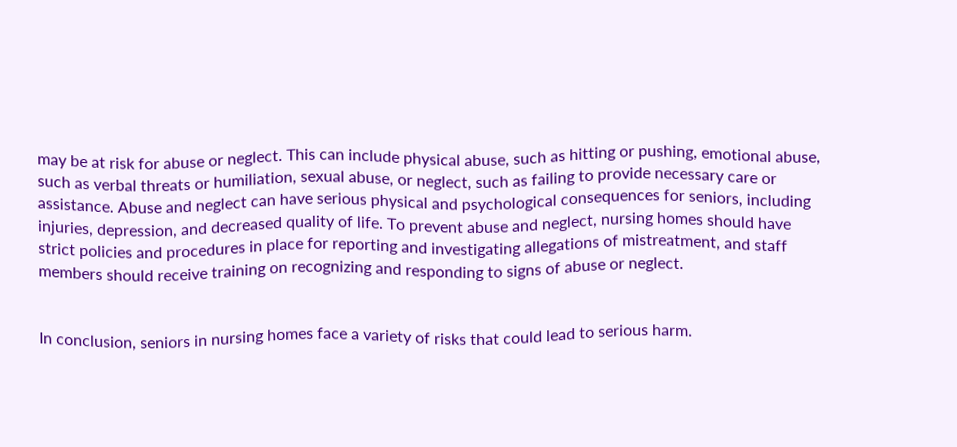may be at risk for abuse or neglect. This can include physical abuse, such as hitting or pushing, emotional abuse, such as verbal threats or humiliation, sexual abuse, or neglect, such as failing to provide necessary care or assistance. Abuse and neglect can have serious physical and psychological consequences for seniors, including injuries, depression, and decreased quality of life. To prevent abuse and neglect, nursing homes should have strict policies and procedures in place for reporting and investigating allegations of mistreatment, and staff members should receive training on recognizing and responding to signs of abuse or neglect.


In conclusion, seniors in nursing homes face a variety of risks that could lead to serious harm.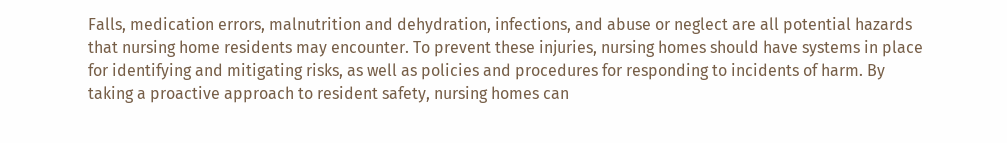Falls, medication errors, malnutrition and dehydration, infections, and abuse or neglect are all potential hazards that nursing home residents may encounter. To prevent these injuries, nursing homes should have systems in place for identifying and mitigating risks, as well as policies and procedures for responding to incidents of harm. By taking a proactive approach to resident safety, nursing homes can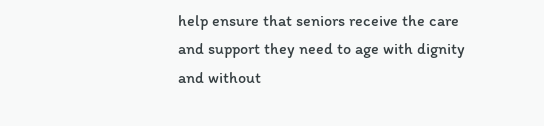help ensure that seniors receive the care and support they need to age with dignity and without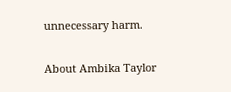unnecessary harm.

About Ambika Taylor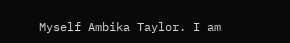Myself Ambika Taylor. I am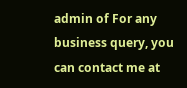admin of For any business query, you can contact me at